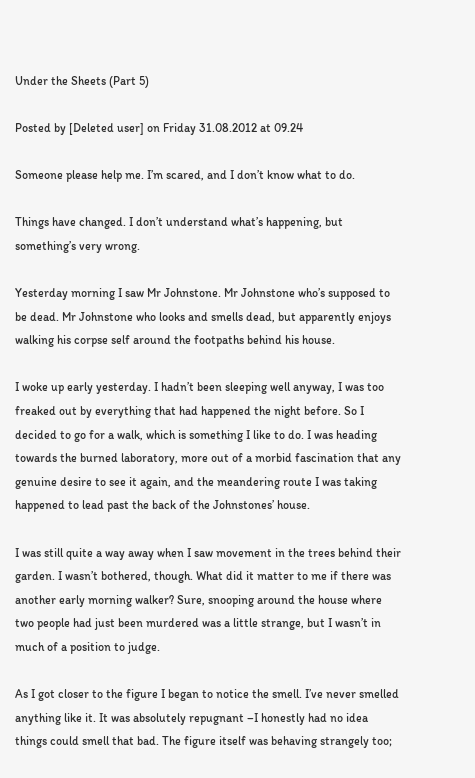Under the Sheets (Part 5)

Posted by [Deleted user] on Friday 31.08.2012 at 09.24

Someone please help me. I’m scared, and I don’t know what to do.

Things have changed. I don’t understand what’s happening, but something’s very wrong.

Yesterday morning I saw Mr Johnstone. Mr Johnstone who’s supposed to be dead. Mr Johnstone who looks and smells dead, but apparently enjoys walking his corpse self around the footpaths behind his house.

I woke up early yesterday. I hadn’t been sleeping well anyway, I was too freaked out by everything that had happened the night before. So I decided to go for a walk, which is something I like to do. I was heading towards the burned laboratory, more out of a morbid fascination that any genuine desire to see it again, and the meandering route I was taking happened to lead past the back of the Johnstones’ house.

I was still quite a way away when I saw movement in the trees behind their garden. I wasn’t bothered, though. What did it matter to me if there was another early morning walker? Sure, snooping around the house where two people had just been murdered was a little strange, but I wasn’t in much of a position to judge.

As I got closer to the figure I began to notice the smell. I’ve never smelled anything like it. It was absolutely repugnant –I honestly had no idea things could smell that bad. The figure itself was behaving strangely too;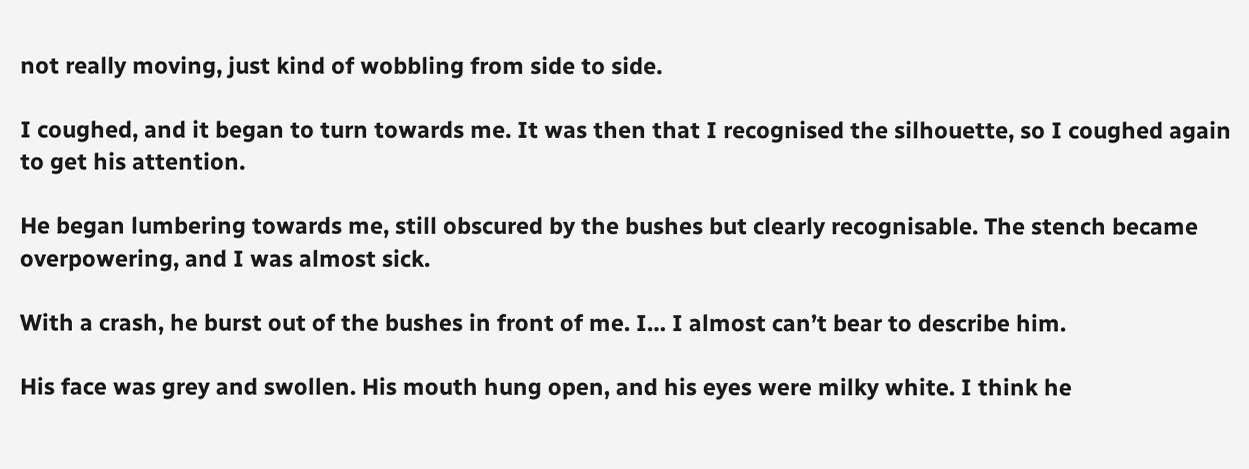not really moving, just kind of wobbling from side to side.

I coughed, and it began to turn towards me. It was then that I recognised the silhouette, so I coughed again to get his attention.

He began lumbering towards me, still obscured by the bushes but clearly recognisable. The stench became overpowering, and I was almost sick.

With a crash, he burst out of the bushes in front of me. I… I almost can’t bear to describe him.

His face was grey and swollen. His mouth hung open, and his eyes were milky white. I think he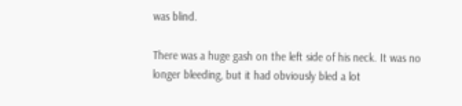was blind.

There was a huge gash on the left side of his neck. It was no longer bleeding, but it had obviously bled a lot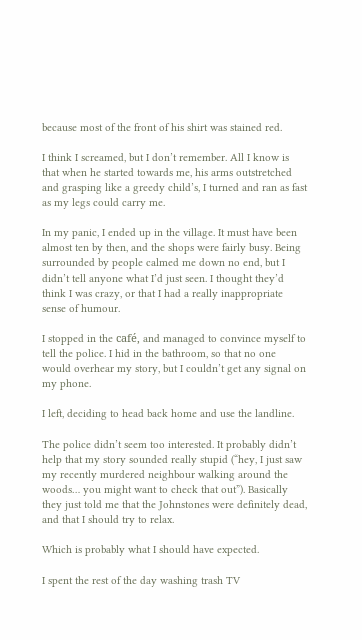because most of the front of his shirt was stained red.

I think I screamed, but I don’t remember. All I know is that when he started towards me, his arms outstretched and grasping like a greedy child’s, I turned and ran as fast as my legs could carry me.

In my panic, I ended up in the village. It must have been almost ten by then, and the shops were fairly busy. Being surrounded by people calmed me down no end, but I didn’t tell anyone what I’d just seen. I thought they’d think I was crazy, or that I had a really inappropriate sense of humour.

I stopped in the café, and managed to convince myself to tell the police. I hid in the bathroom, so that no one would overhear my story, but I couldn’t get any signal on my phone.

I left, deciding to head back home and use the landline.

The police didn’t seem too interested. It probably didn’t help that my story sounded really stupid (“hey, I just saw my recently murdered neighbour walking around the woods… you might want to check that out”). Basically they just told me that the Johnstones were definitely dead, and that I should try to relax.

Which is probably what I should have expected.

I spent the rest of the day washing trash TV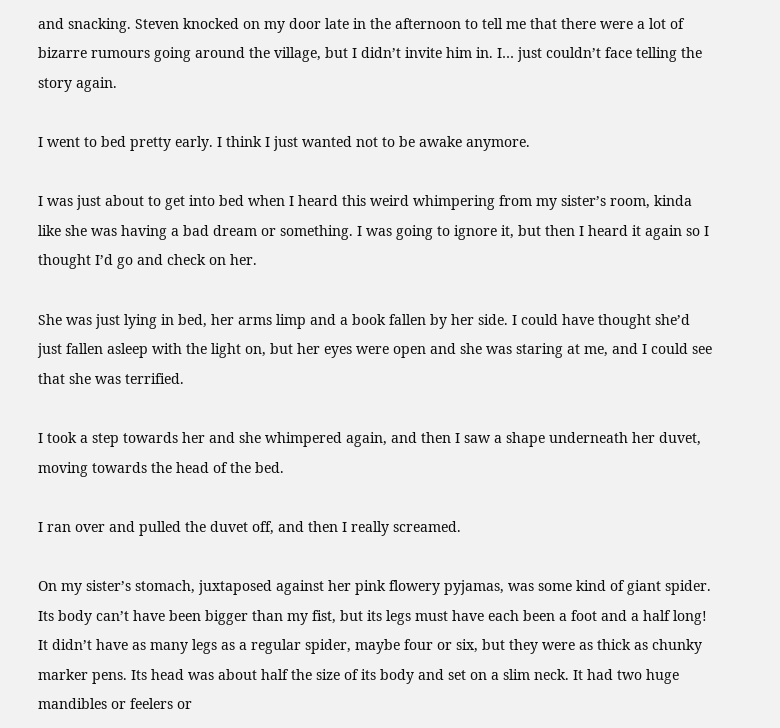and snacking. Steven knocked on my door late in the afternoon to tell me that there were a lot of bizarre rumours going around the village, but I didn’t invite him in. I… just couldn’t face telling the story again.

I went to bed pretty early. I think I just wanted not to be awake anymore.

I was just about to get into bed when I heard this weird whimpering from my sister’s room, kinda like she was having a bad dream or something. I was going to ignore it, but then I heard it again so I thought I’d go and check on her.

She was just lying in bed, her arms limp and a book fallen by her side. I could have thought she’d just fallen asleep with the light on, but her eyes were open and she was staring at me, and I could see that she was terrified.

I took a step towards her and she whimpered again, and then I saw a shape underneath her duvet, moving towards the head of the bed.

I ran over and pulled the duvet off, and then I really screamed.

On my sister’s stomach, juxtaposed against her pink flowery pyjamas, was some kind of giant spider. Its body can’t have been bigger than my fist, but its legs must have each been a foot and a half long! It didn’t have as many legs as a regular spider, maybe four or six, but they were as thick as chunky marker pens. Its head was about half the size of its body and set on a slim neck. It had two huge mandibles or feelers or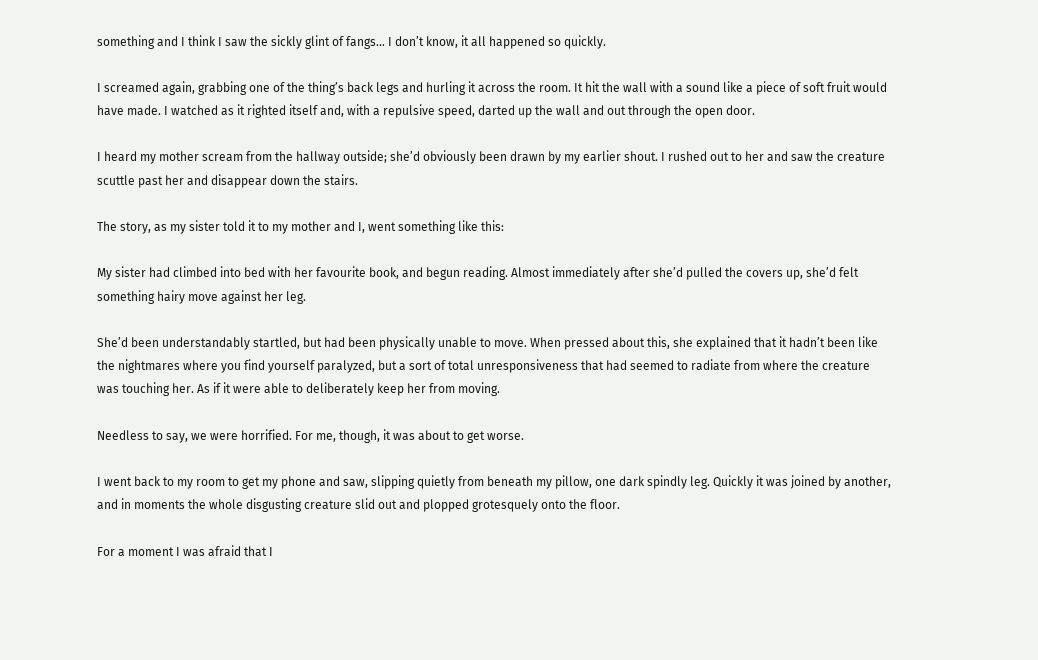something and I think I saw the sickly glint of fangs… I don’t know, it all happened so quickly.

I screamed again, grabbing one of the thing’s back legs and hurling it across the room. It hit the wall with a sound like a piece of soft fruit would have made. I watched as it righted itself and, with a repulsive speed, darted up the wall and out through the open door.

I heard my mother scream from the hallway outside; she’d obviously been drawn by my earlier shout. I rushed out to her and saw the creature scuttle past her and disappear down the stairs.

The story, as my sister told it to my mother and I, went something like this:

My sister had climbed into bed with her favourite book, and begun reading. Almost immediately after she’d pulled the covers up, she’d felt something hairy move against her leg.

She’d been understandably startled, but had been physically unable to move. When pressed about this, she explained that it hadn’t been like the nightmares where you find yourself paralyzed, but a sort of total unresponsiveness that had seemed to radiate from where the creature was touching her. As if it were able to deliberately keep her from moving.

Needless to say, we were horrified. For me, though, it was about to get worse.

I went back to my room to get my phone and saw, slipping quietly from beneath my pillow, one dark spindly leg. Quickly it was joined by another, and in moments the whole disgusting creature slid out and plopped grotesquely onto the floor.

For a moment I was afraid that I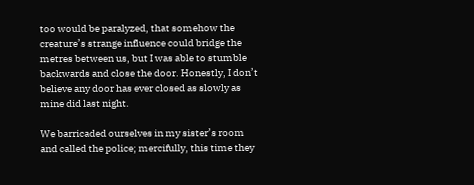too would be paralyzed, that somehow the creature’s strange influence could bridge the metres between us, but I was able to stumble backwards and close the door. Honestly, I don’t believe any door has ever closed as slowly as mine did last night.

We barricaded ourselves in my sister’s room and called the police; mercifully, this time they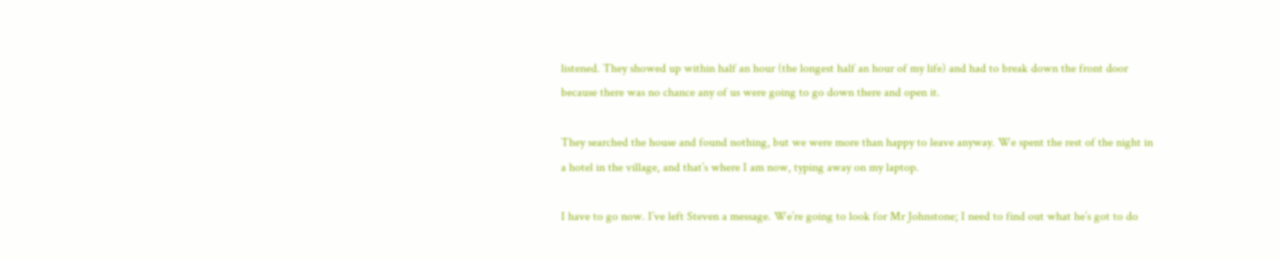listened. They showed up within half an hour (the longest half an hour of my life) and had to break down the front door because there was no chance any of us were going to go down there and open it.

They searched the house and found nothing, but we were more than happy to leave anyway. We spent the rest of the night in a hotel in the village, and that’s where I am now, typing away on my laptop.

I have to go now. I’ve left Steven a message. We’re going to look for Mr Johnstone; I need to find out what he’s got to do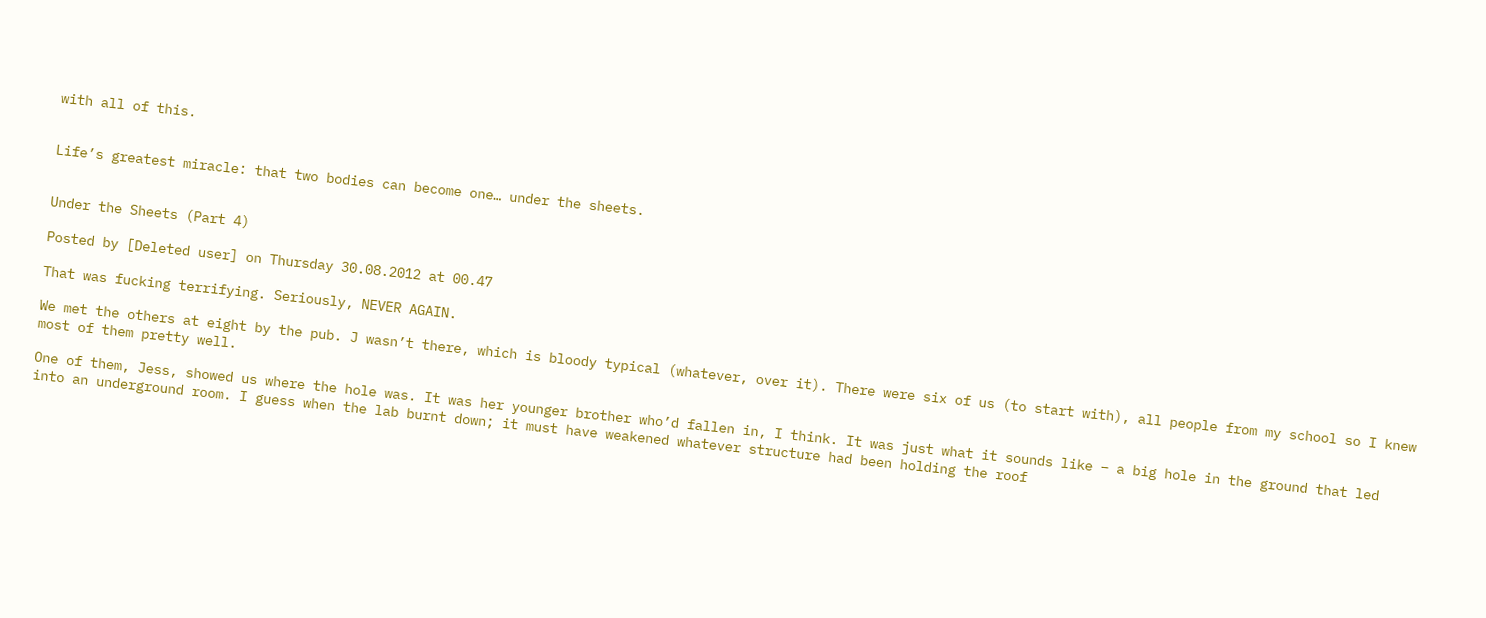with all of this.


Life’s greatest miracle: that two bodies can become one… under the sheets.


Under the Sheets (Part 4)

Posted by [Deleted user] on Thursday 30.08.2012 at 00.47

That was fucking terrifying. Seriously, NEVER AGAIN.

We met the others at eight by the pub. J wasn’t there, which is bloody typical (whatever, over it). There were six of us (to start with), all people from my school so I knew most of them pretty well.

One of them, Jess, showed us where the hole was. It was her younger brother who’d fallen in, I think. It was just what it sounds like – a big hole in the ground that led into an underground room. I guess when the lab burnt down; it must have weakened whatever structure had been holding the roof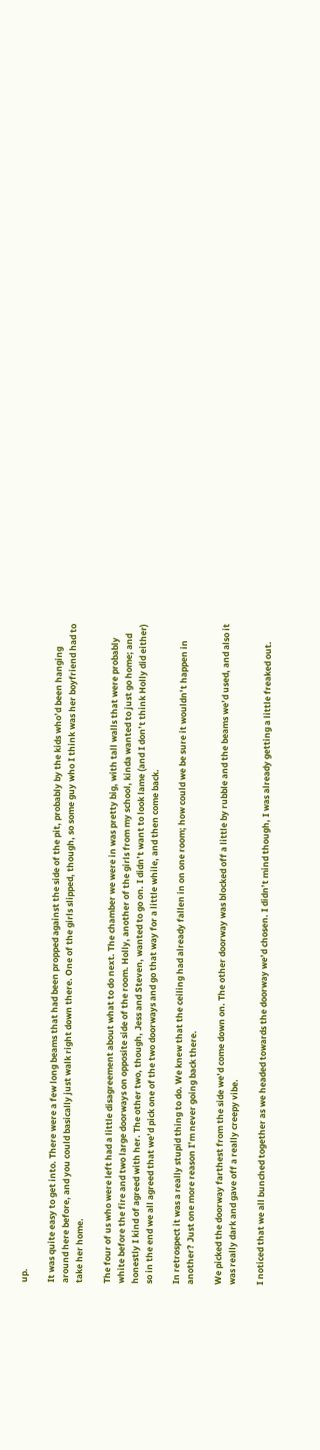up.

It was quite easy to get into. There were a few long beams that had been propped against the side of the pit, probably by the kids who’d been hanging around here before, and you could basically just walk right down there. One of the girls slipped, though, so some guy who I think was her boyfriend had to take her home.

The four of us who were left had a little disagreement about what to do next. The chamber we were in was pretty big, with tall walls that were probably white before the fire and two large doorways on opposite side of the room. Holly, another of the girls from my school, kinda wanted to just go home; and honestly I kind of agreed with her. The other two, though, Jess and Steven, wanted to go on. I didn’t want to look lame (and I don’t think Holly did either) so in the end we all agreed that we’d pick one of the two doorways and go that way for a little while, and then come back.

In retrospect it was a really stupid thing to do. We knew that the ceiling had already fallen in on one room; how could we be sure it wouldn’t happen in another? Just one more reason I’m never going back there.

We picked the doorway farthest from the side we’d come down on. The other doorway was blocked off a little by rubble and the beams we’d used, and also it was really dark and gave off a really creepy vibe.

I noticed that we all bunched together as we headed towards the doorway we’d chosen. I didn’t mind though, I was already getting a little freaked out.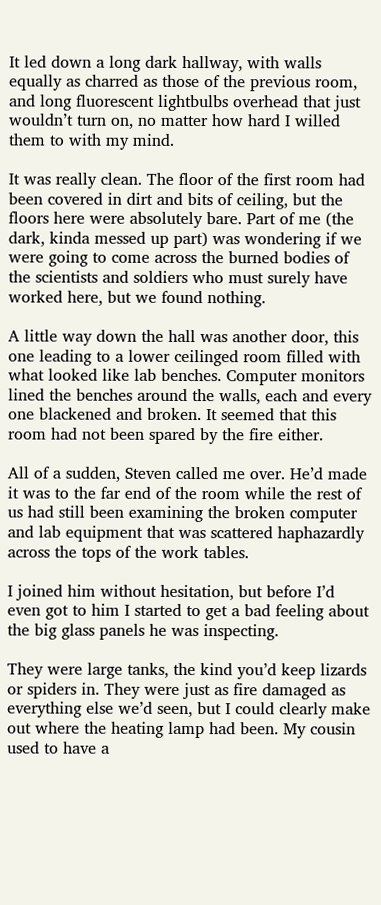It led down a long dark hallway, with walls equally as charred as those of the previous room, and long fluorescent lightbulbs overhead that just wouldn’t turn on, no matter how hard I willed them to with my mind.

It was really clean. The floor of the first room had been covered in dirt and bits of ceiling, but the floors here were absolutely bare. Part of me (the dark, kinda messed up part) was wondering if we were going to come across the burned bodies of the scientists and soldiers who must surely have worked here, but we found nothing.

A little way down the hall was another door, this one leading to a lower ceilinged room filled with what looked like lab benches. Computer monitors lined the benches around the walls, each and every one blackened and broken. It seemed that this room had not been spared by the fire either.

All of a sudden, Steven called me over. He’d made it was to the far end of the room while the rest of us had still been examining the broken computer and lab equipment that was scattered haphazardly across the tops of the work tables.

I joined him without hesitation, but before I’d even got to him I started to get a bad feeling about the big glass panels he was inspecting.

They were large tanks, the kind you’d keep lizards or spiders in. They were just as fire damaged as everything else we’d seen, but I could clearly make out where the heating lamp had been. My cousin used to have a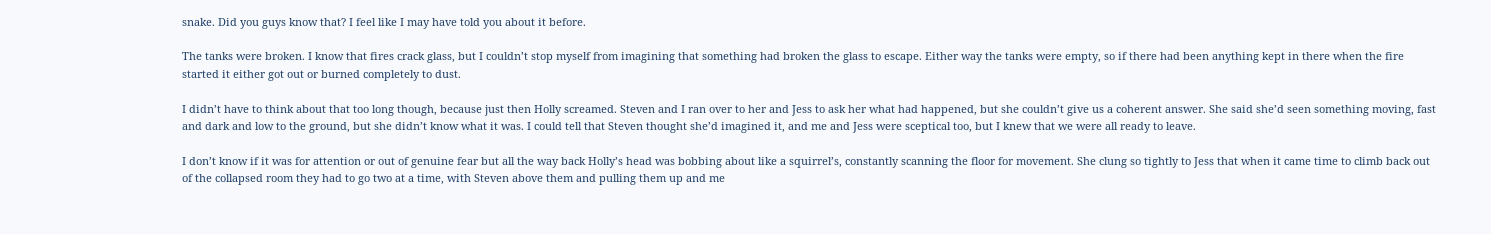snake. Did you guys know that? I feel like I may have told you about it before.

The tanks were broken. I know that fires crack glass, but I couldn’t stop myself from imagining that something had broken the glass to escape. Either way the tanks were empty, so if there had been anything kept in there when the fire started it either got out or burned completely to dust.

I didn’t have to think about that too long though, because just then Holly screamed. Steven and I ran over to her and Jess to ask her what had happened, but she couldn’t give us a coherent answer. She said she’d seen something moving, fast and dark and low to the ground, but she didn’t know what it was. I could tell that Steven thought she’d imagined it, and me and Jess were sceptical too, but I knew that we were all ready to leave.

I don’t know if it was for attention or out of genuine fear but all the way back Holly’s head was bobbing about like a squirrel’s, constantly scanning the floor for movement. She clung so tightly to Jess that when it came time to climb back out of the collapsed room they had to go two at a time, with Steven above them and pulling them up and me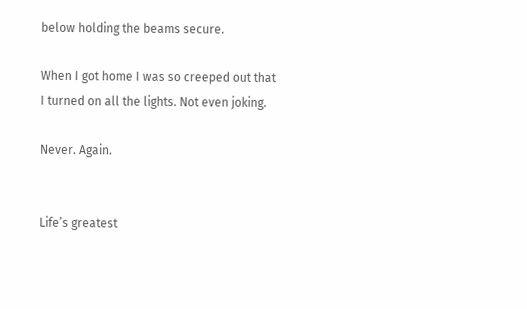below holding the beams secure.

When I got home I was so creeped out that I turned on all the lights. Not even joking.

Never. Again.


Life’s greatest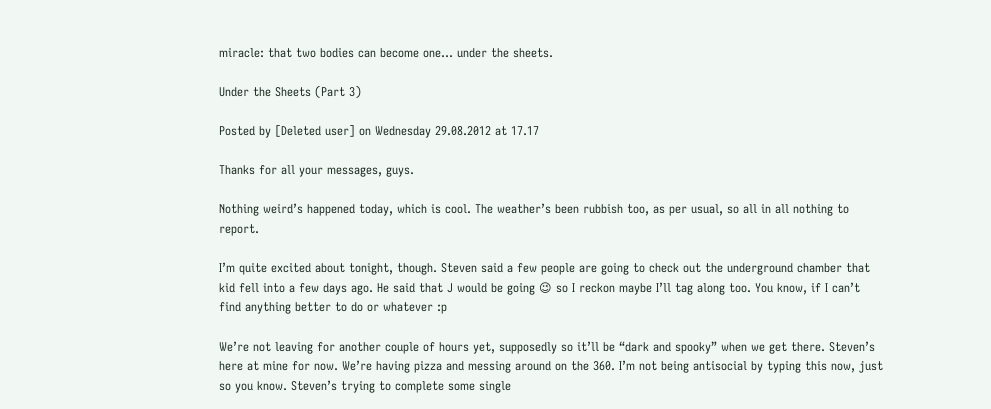miracle: that two bodies can become one… under the sheets.

Under the Sheets (Part 3)

Posted by [Deleted user] on Wednesday 29.08.2012 at 17.17

Thanks for all your messages, guys.

Nothing weird’s happened today, which is cool. The weather’s been rubbish too, as per usual, so all in all nothing to report.

I’m quite excited about tonight, though. Steven said a few people are going to check out the underground chamber that kid fell into a few days ago. He said that J would be going 😉 so I reckon maybe I’ll tag along too. You know, if I can’t find anything better to do or whatever :p

We’re not leaving for another couple of hours yet, supposedly so it’ll be “dark and spooky” when we get there. Steven’s here at mine for now. We’re having pizza and messing around on the 360. I’m not being antisocial by typing this now, just so you know. Steven’s trying to complete some single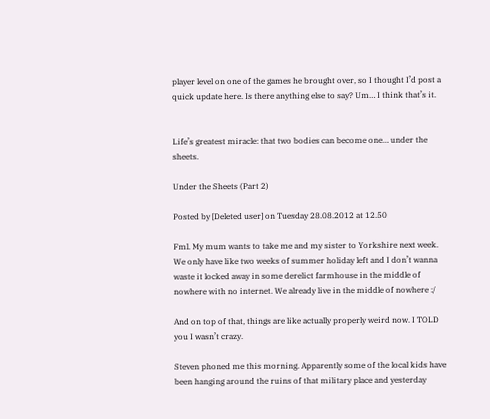player level on one of the games he brought over, so I thought I’d post a quick update here. Is there anything else to say? Um… I think that’s it.


Life’s greatest miracle: that two bodies can become one… under the sheets.

Under the Sheets (Part 2)

Posted by [Deleted user] on Tuesday 28.08.2012 at 12.50

Fml. My mum wants to take me and my sister to Yorkshire next week. We only have like two weeks of summer holiday left and I don’t wanna waste it locked away in some derelict farmhouse in the middle of nowhere with no internet. We already live in the middle of nowhere :/

And on top of that, things are like actually properly weird now. I TOLD you I wasn’t crazy.

Steven phoned me this morning. Apparently some of the local kids have been hanging around the ruins of that military place and yesterday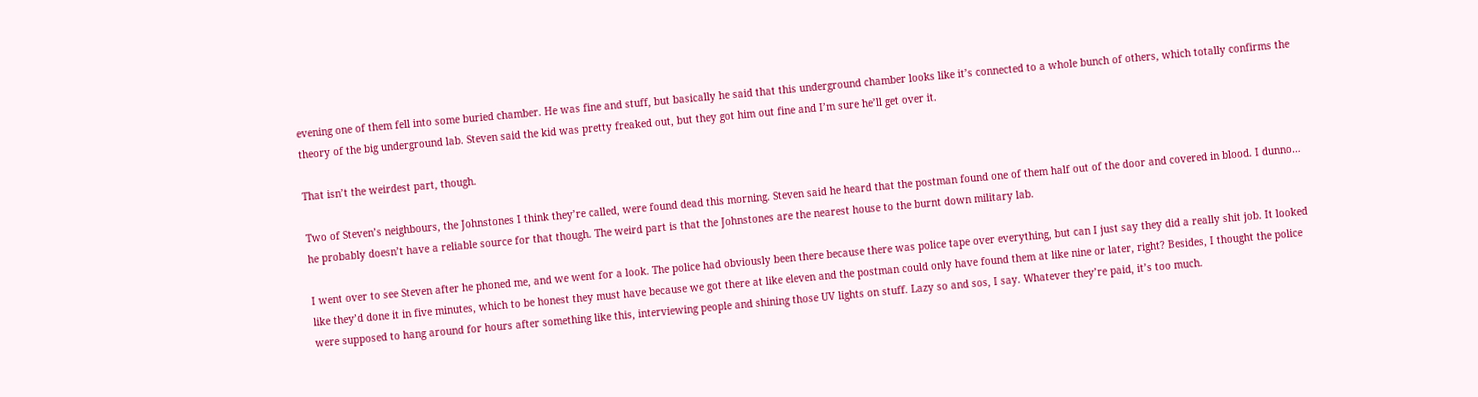evening one of them fell into some buried chamber. He was fine and stuff, but basically he said that this underground chamber looks like it’s connected to a whole bunch of others, which totally confirms the theory of the big underground lab. Steven said the kid was pretty freaked out, but they got him out fine and I’m sure he’ll get over it.

That isn’t the weirdest part, though.

Two of Steven’s neighbours, the Johnstones I think they’re called, were found dead this morning. Steven said he heard that the postman found one of them half out of the door and covered in blood. I dunno… he probably doesn’t have a reliable source for that though. The weird part is that the Johnstones are the nearest house to the burnt down military lab.

I went over to see Steven after he phoned me, and we went for a look. The police had obviously been there because there was police tape over everything, but can I just say they did a really shit job. It looked like they’d done it in five minutes, which to be honest they must have because we got there at like eleven and the postman could only have found them at like nine or later, right? Besides, I thought the police were supposed to hang around for hours after something like this, interviewing people and shining those UV lights on stuff. Lazy so and sos, I say. Whatever they’re paid, it’s too much.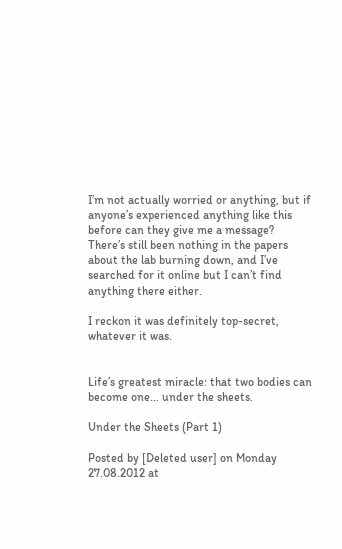I’m not actually worried or anything, but if anyone’s experienced anything like this before can they give me a message? There’s still been nothing in the papers about the lab burning down, and I’ve searched for it online but I can’t find anything there either.

I reckon it was definitely top-secret, whatever it was.


Life’s greatest miracle: that two bodies can become one… under the sheets.

Under the Sheets (Part 1)

Posted by [Deleted user] on Monday 27.08.2012 at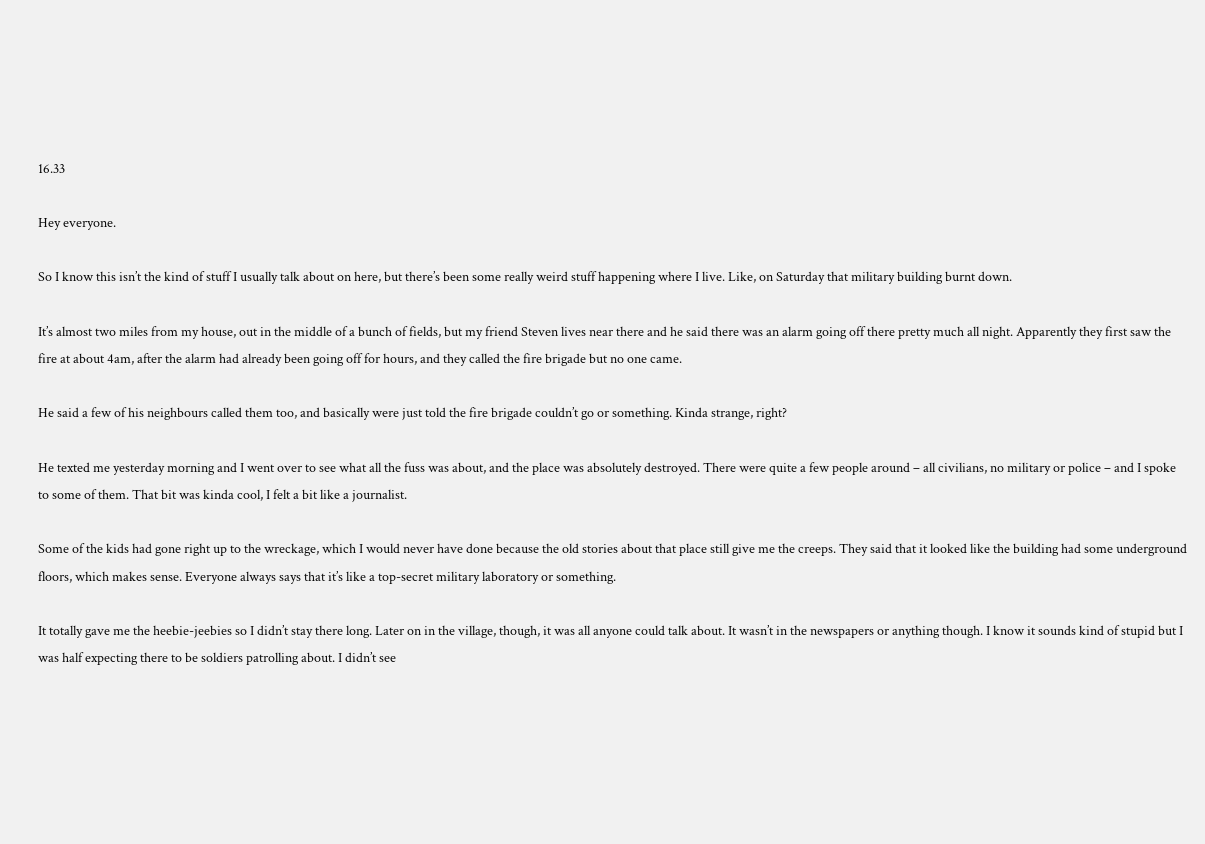16.33

Hey everyone.

So I know this isn’t the kind of stuff I usually talk about on here, but there’s been some really weird stuff happening where I live. Like, on Saturday that military building burnt down.

It’s almost two miles from my house, out in the middle of a bunch of fields, but my friend Steven lives near there and he said there was an alarm going off there pretty much all night. Apparently they first saw the fire at about 4am, after the alarm had already been going off for hours, and they called the fire brigade but no one came.

He said a few of his neighbours called them too, and basically were just told the fire brigade couldn’t go or something. Kinda strange, right?

He texted me yesterday morning and I went over to see what all the fuss was about, and the place was absolutely destroyed. There were quite a few people around – all civilians, no military or police – and I spoke to some of them. That bit was kinda cool, I felt a bit like a journalist.

Some of the kids had gone right up to the wreckage, which I would never have done because the old stories about that place still give me the creeps. They said that it looked like the building had some underground floors, which makes sense. Everyone always says that it’s like a top-secret military laboratory or something.

It totally gave me the heebie-jeebies so I didn’t stay there long. Later on in the village, though, it was all anyone could talk about. It wasn’t in the newspapers or anything though. I know it sounds kind of stupid but I was half expecting there to be soldiers patrolling about. I didn’t see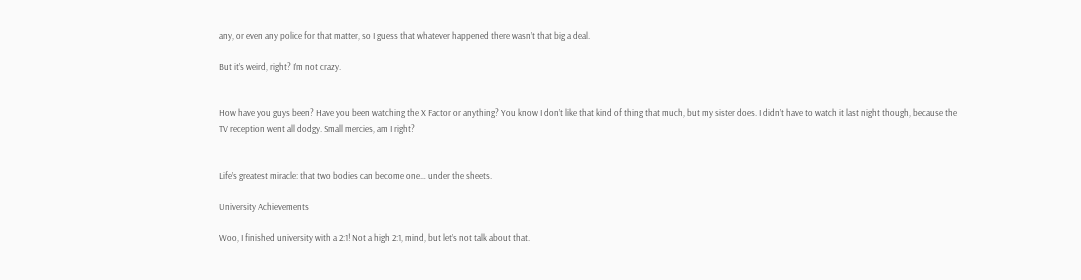any, or even any police for that matter, so I guess that whatever happened there wasn’t that big a deal.

But it’s weird, right? I’m not crazy.


How have you guys been? Have you been watching the X Factor or anything? You know I don’t like that kind of thing that much, but my sister does. I didn’t have to watch it last night though, because the TV reception went all dodgy. Small mercies, am I right?


Life’s greatest miracle: that two bodies can become one… under the sheets.

University Achievements

Woo, I finished university with a 2:1! Not a high 2:1, mind, but let’s not talk about that.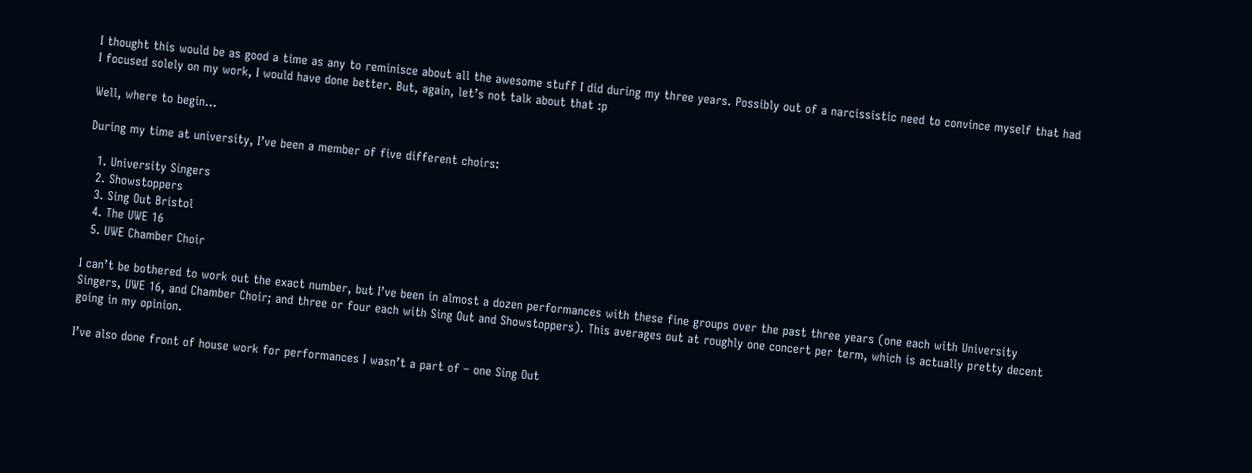I thought this would be as good a time as any to reminisce about all the awesome stuff I did during my three years. Possibly out of a narcissistic need to convince myself that had I focused solely on my work, I would have done better. But, again, let’s not talk about that :p

Well, where to begin…

During my time at university, I’ve been a member of five different choirs:

  1. University Singers
  2. Showstoppers
  3. Sing Out Bristol
  4. The UWE 16
  5. UWE Chamber Choir

I can’t be bothered to work out the exact number, but I’ve been in almost a dozen performances with these fine groups over the past three years (one each with University Singers, UWE 16, and Chamber Choir; and three or four each with Sing Out and Showstoppers). This averages out at roughly one concert per term, which is actually pretty decent going in my opinion.

I’ve also done front of house work for performances I wasn’t a part of – one Sing Out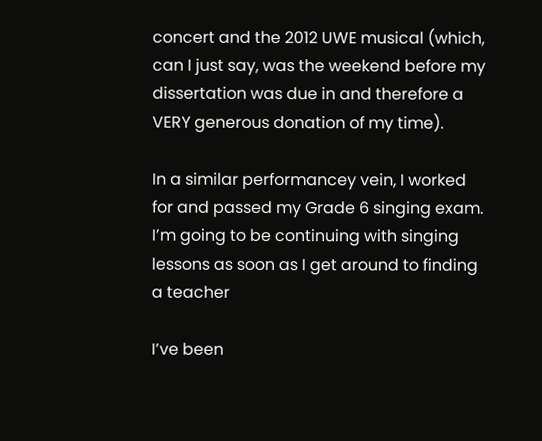concert and the 2012 UWE musical (which, can I just say, was the weekend before my dissertation was due in and therefore a VERY generous donation of my time).

In a similar performancey vein, I worked for and passed my Grade 6 singing exam. I’m going to be continuing with singing lessons as soon as I get around to finding a teacher

I’ve been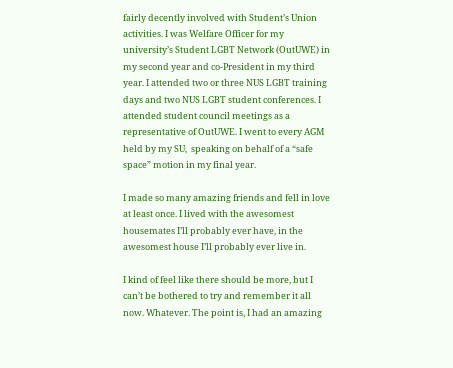fairly decently involved with Student’s Union activities. I was Welfare Officer for my university’s Student LGBT Network (OutUWE) in my second year and co-President in my third year. I attended two or three NUS LGBT training days and two NUS LGBT student conferences. I attended student council meetings as a representative of OutUWE. I went to every AGM held by my SU,  speaking on behalf of a “safe space” motion in my final year.

I made so many amazing friends and fell in love at least once. I lived with the awesomest housemates I’ll probably ever have, in the awesomest house I’ll probably ever live in.

I kind of feel like there should be more, but I can’t be bothered to try and remember it all now. Whatever. The point is, I had an amazing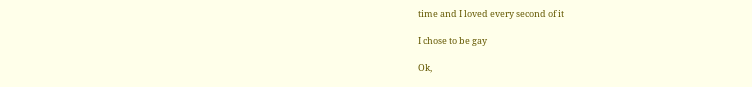time and I loved every second of it

I chose to be gay

Ok,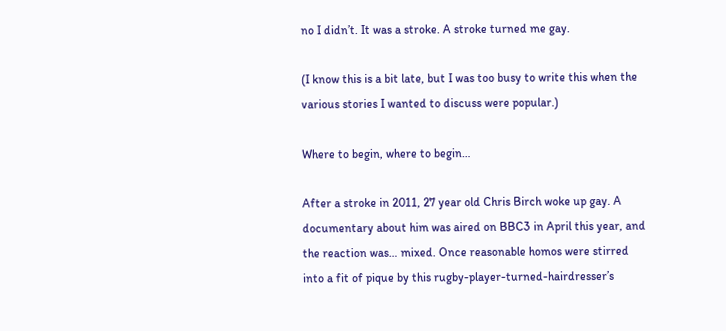no I didn’t. It was a stroke. A stroke turned me gay.

(I know this is a bit late, but I was too busy to write this when the various stories I wanted to discuss were popular.)

Where to begin, where to begin…

After a stroke in 2011, 27 year old Chris Birch woke up gay. A documentary about him was aired on BBC3 in April this year, and the reaction was… mixed. Once reasonable homos were stirred into a fit of pique by this rugby-player-turned-hairdresser’s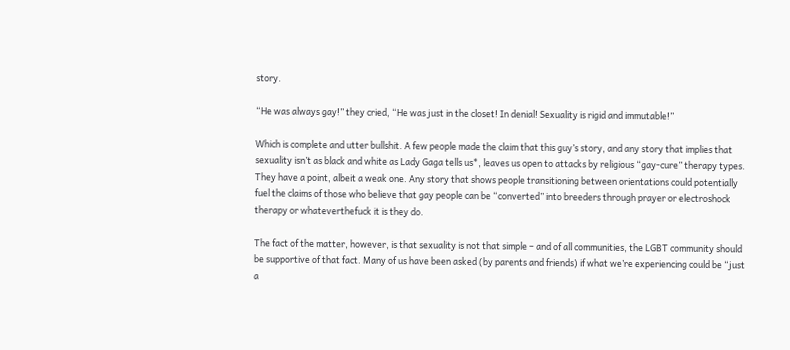story.

“He was always gay!” they cried, “He was just in the closet! In denial! Sexuality is rigid and immutable!”

Which is complete and utter bullshit. A few people made the claim that this guy’s story, and any story that implies that sexuality isn’t as black and white as Lady Gaga tells us*, leaves us open to attacks by religious “gay-cure” therapy types. They have a point, albeit a weak one. Any story that shows people transitioning between orientations could potentially fuel the claims of those who believe that gay people can be “converted” into breeders through prayer or electroshock therapy or whateverthefuck it is they do.

The fact of the matter, however, is that sexuality is not that simple – and of all communities, the LGBT community should be supportive of that fact. Many of us have been asked (by parents and friends) if what we’re experiencing could be “just a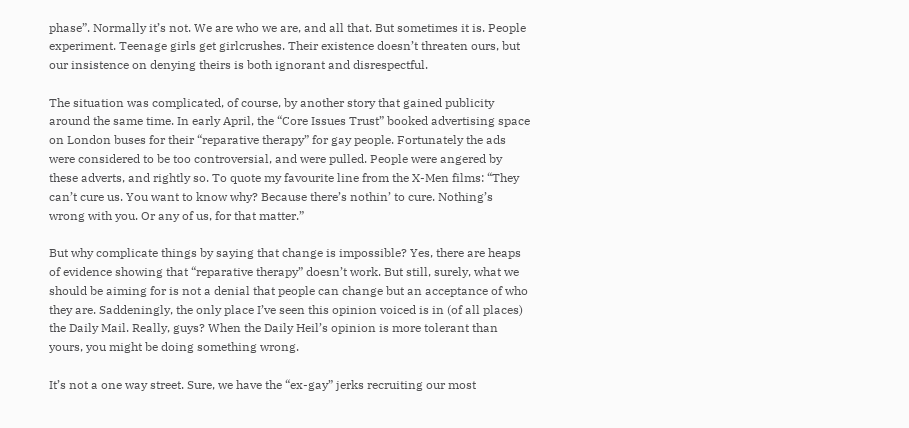phase”. Normally it’s not. We are who we are, and all that. But sometimes it is. People experiment. Teenage girls get girlcrushes. Their existence doesn’t threaten ours, but our insistence on denying theirs is both ignorant and disrespectful.

The situation was complicated, of course, by another story that gained publicity around the same time. In early April, the “Core Issues Trust” booked advertising space on London buses for their “reparative therapy” for gay people. Fortunately the ads were considered to be too controversial, and were pulled. People were angered by these adverts, and rightly so. To quote my favourite line from the X-Men films: “They can’t cure us. You want to know why? Because there’s nothin’ to cure. Nothing’s wrong with you. Or any of us, for that matter.”

But why complicate things by saying that change is impossible? Yes, there are heaps of evidence showing that “reparative therapy” doesn’t work. But still, surely, what we should be aiming for is not a denial that people can change but an acceptance of who they are. Saddeningly, the only place I’ve seen this opinion voiced is in (of all places) the Daily Mail. Really, guys? When the Daily Heil’s opinion is more tolerant than yours, you might be doing something wrong.

It’s not a one way street. Sure, we have the “ex-gay” jerks recruiting our most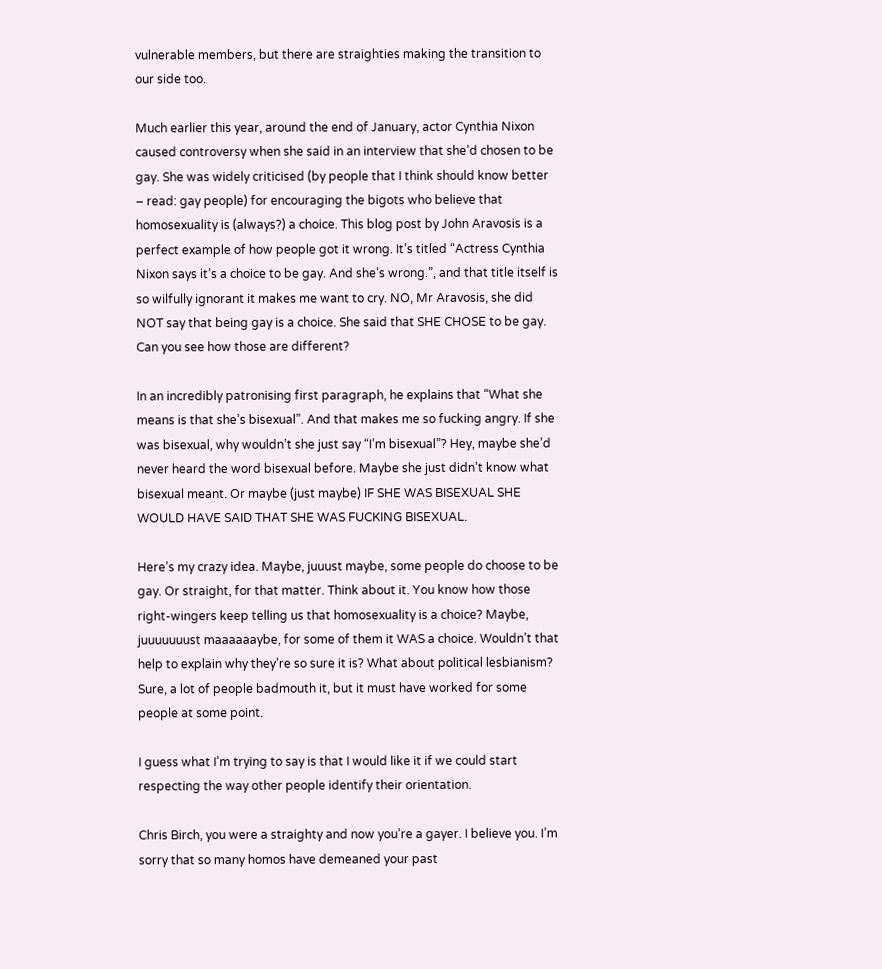vulnerable members, but there are straighties making the transition to our side too.

Much earlier this year, around the end of January, actor Cynthia Nixon caused controversy when she said in an interview that she’d chosen to be gay. She was widely criticised (by people that I think should know better – read: gay people) for encouraging the bigots who believe that homosexuality is (always?) a choice. This blog post by John Aravosis is a perfect example of how people got it wrong. It’s titled “Actress Cynthia Nixon says it’s a choice to be gay. And she’s wrong.”, and that title itself is so wilfully ignorant it makes me want to cry. NO, Mr Aravosis, she did NOT say that being gay is a choice. She said that SHE CHOSE to be gay. Can you see how those are different?

In an incredibly patronising first paragraph, he explains that “What she means is that she’s bisexual”. And that makes me so fucking angry. If she was bisexual, why wouldn’t she just say “I’m bisexual”? Hey, maybe she’d never heard the word bisexual before. Maybe she just didn’t know what bisexual meant. Or maybe (just maybe) IF SHE WAS BISEXUAL SHE WOULD HAVE SAID THAT SHE WAS FUCKING BISEXUAL.

Here’s my crazy idea. Maybe, juuust maybe, some people do choose to be gay. Or straight, for that matter. Think about it. You know how those right-wingers keep telling us that homosexuality is a choice? Maybe, juuuuuuust maaaaaaybe, for some of them it WAS a choice. Wouldn’t that help to explain why they’re so sure it is? What about political lesbianism? Sure, a lot of people badmouth it, but it must have worked for some people at some point.

I guess what I’m trying to say is that I would like it if we could start respecting the way other people identify their orientation.

Chris Birch, you were a straighty and now you’re a gayer. I believe you. I’m sorry that so many homos have demeaned your past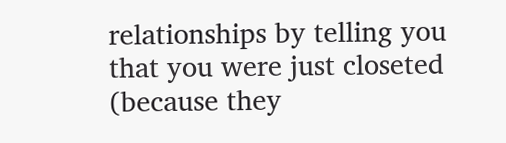relationships by telling you that you were just closeted (because they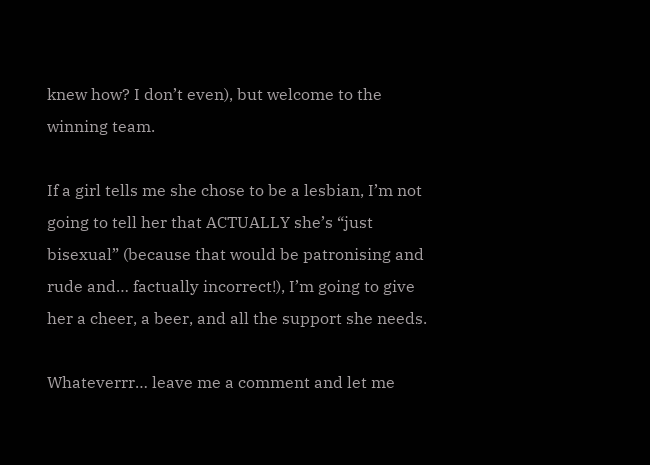knew how? I don’t even), but welcome to the winning team.

If a girl tells me she chose to be a lesbian, I’m not going to tell her that ACTUALLY she’s “just bisexual” (because that would be patronising and rude and… factually incorrect!), I’m going to give her a cheer, a beer, and all the support she needs.

Whateverrr… leave me a comment and let me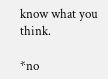know what you think.

*no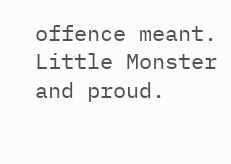offence meant. Little Monster and proud.